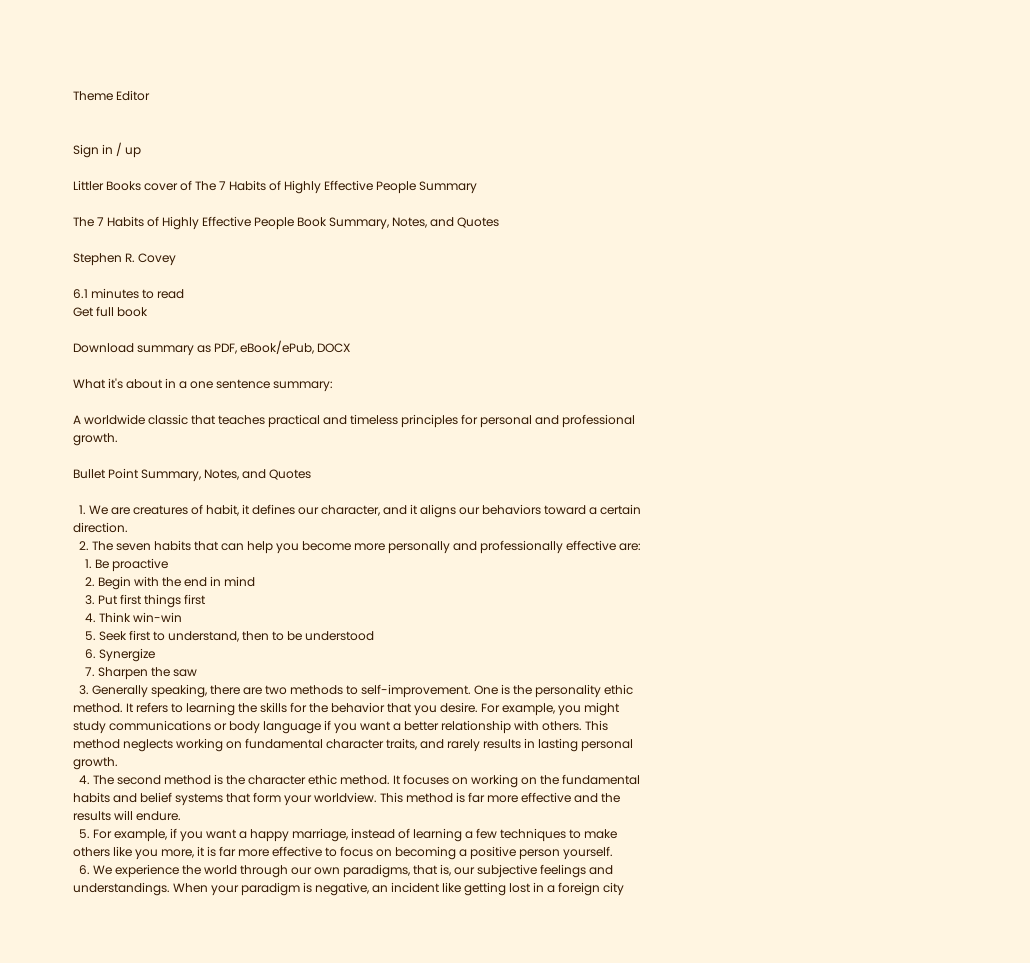Theme Editor


Sign in / up

Littler Books cover of The 7 Habits of Highly Effective People Summary

The 7 Habits of Highly Effective People Book Summary, Notes, and Quotes

Stephen R. Covey

6.1 minutes to read
Get full book

Download summary as PDF, eBook/ePub, DOCX

What it's about in a one sentence summary:

A worldwide classic that teaches practical and timeless principles for personal and professional growth.

Bullet Point Summary, Notes, and Quotes

  1. We are creatures of habit, it defines our character, and it aligns our behaviors toward a certain direction.
  2. The seven habits that can help you become more personally and professionally effective are:
    1. Be proactive
    2. Begin with the end in mind
    3. Put first things first
    4. Think win-win
    5. Seek first to understand, then to be understood
    6. Synergize
    7. Sharpen the saw
  3. Generally speaking, there are two methods to self-improvement. One is the personality ethic method. It refers to learning the skills for the behavior that you desire. For example, you might study communications or body language if you want a better relationship with others. This method neglects working on fundamental character traits, and rarely results in lasting personal growth.
  4. The second method is the character ethic method. It focuses on working on the fundamental habits and belief systems that form your worldview. This method is far more effective and the results will endure.
  5. For example, if you want a happy marriage, instead of learning a few techniques to make others like you more, it is far more effective to focus on becoming a positive person yourself.
  6. We experience the world through our own paradigms, that is, our subjective feelings and understandings. When your paradigm is negative, an incident like getting lost in a foreign city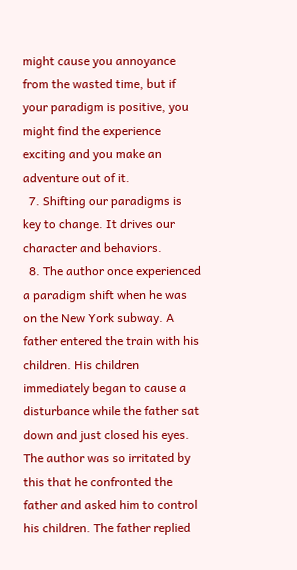might cause you annoyance from the wasted time, but if your paradigm is positive, you might find the experience exciting and you make an adventure out of it.
  7. Shifting our paradigms is key to change. It drives our character and behaviors.
  8. The author once experienced a paradigm shift when he was on the New York subway. A father entered the train with his children. His children immediately began to cause a disturbance while the father sat down and just closed his eyes. The author was so irritated by this that he confronted the father and asked him to control his children. The father replied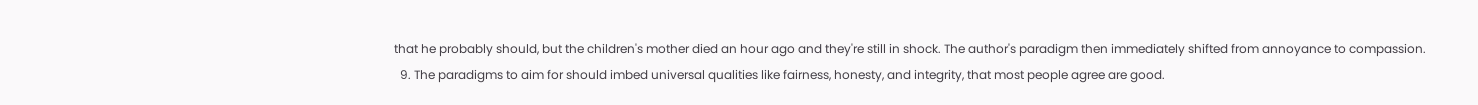that he probably should, but the children's mother died an hour ago and they're still in shock. The author's paradigm then immediately shifted from annoyance to compassion.
  9. The paradigms to aim for should imbed universal qualities like fairness, honesty, and integrity, that most people agree are good.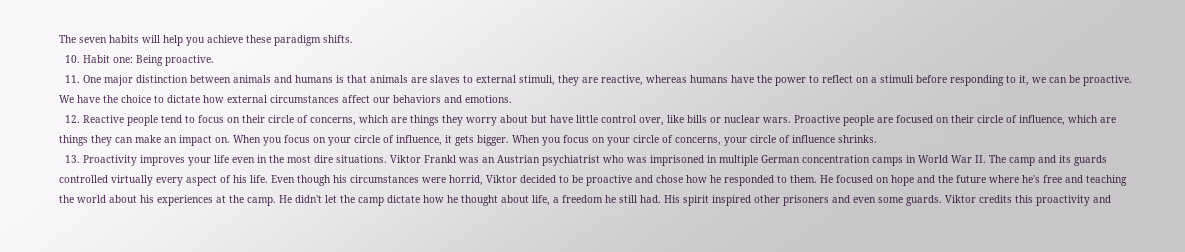The seven habits will help you achieve these paradigm shifts.
  10. Habit one: Being proactive.
  11. One major distinction between animals and humans is that animals are slaves to external stimuli, they are reactive, whereas humans have the power to reflect on a stimuli before responding to it, we can be proactive. We have the choice to dictate how external circumstances affect our behaviors and emotions.
  12. Reactive people tend to focus on their circle of concerns, which are things they worry about but have little control over, like bills or nuclear wars. Proactive people are focused on their circle of influence, which are things they can make an impact on. When you focus on your circle of influence, it gets bigger. When you focus on your circle of concerns, your circle of influence shrinks.
  13. Proactivity improves your life even in the most dire situations. Viktor Frankl was an Austrian psychiatrist who was imprisoned in multiple German concentration camps in World War II. The camp and its guards controlled virtually every aspect of his life. Even though his circumstances were horrid, Viktor decided to be proactive and chose how he responded to them. He focused on hope and the future where he's free and teaching the world about his experiences at the camp. He didn't let the camp dictate how he thought about life, a freedom he still had. His spirit inspired other prisoners and even some guards. Viktor credits this proactivity and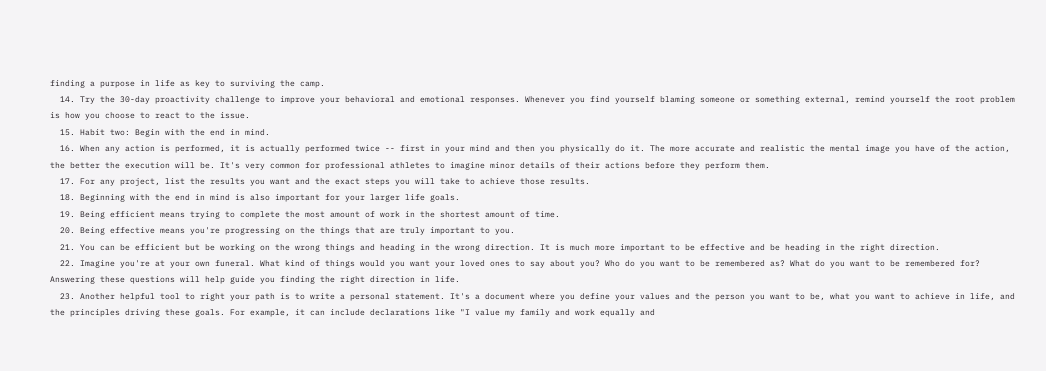finding a purpose in life as key to surviving the camp.
  14. Try the 30-day proactivity challenge to improve your behavioral and emotional responses. Whenever you find yourself blaming someone or something external, remind yourself the root problem is how you choose to react to the issue.
  15. Habit two: Begin with the end in mind.
  16. When any action is performed, it is actually performed twice -- first in your mind and then you physically do it. The more accurate and realistic the mental image you have of the action, the better the execution will be. It's very common for professional athletes to imagine minor details of their actions before they perform them.
  17. For any project, list the results you want and the exact steps you will take to achieve those results.
  18. Beginning with the end in mind is also important for your larger life goals.
  19. Being efficient means trying to complete the most amount of work in the shortest amount of time.
  20. Being effective means you're progressing on the things that are truly important to you.
  21. You can be efficient but be working on the wrong things and heading in the wrong direction. It is much more important to be effective and be heading in the right direction.
  22. Imagine you're at your own funeral. What kind of things would you want your loved ones to say about you? Who do you want to be remembered as? What do you want to be remembered for? Answering these questions will help guide you finding the right direction in life.
  23. Another helpful tool to right your path is to write a personal statement. It's a document where you define your values and the person you want to be, what you want to achieve in life, and the principles driving these goals. For example, it can include declarations like "I value my family and work equally and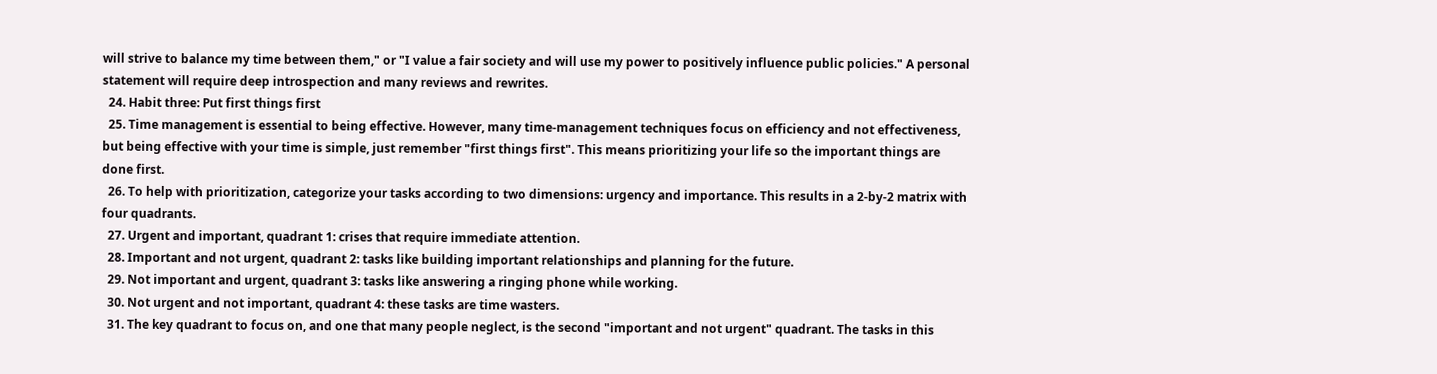will strive to balance my time between them," or "I value a fair society and will use my power to positively influence public policies." A personal statement will require deep introspection and many reviews and rewrites.
  24. Habit three: Put first things first
  25. Time management is essential to being effective. However, many time-management techniques focus on efficiency and not effectiveness, but being effective with your time is simple, just remember "first things first". This means prioritizing your life so the important things are done first.
  26. To help with prioritization, categorize your tasks according to two dimensions: urgency and importance. This results in a 2-by-2 matrix with four quadrants.
  27. Urgent and important, quadrant 1: crises that require immediate attention.
  28. Important and not urgent, quadrant 2: tasks like building important relationships and planning for the future.
  29. Not important and urgent, quadrant 3: tasks like answering a ringing phone while working.
  30. Not urgent and not important, quadrant 4: these tasks are time wasters.
  31. The key quadrant to focus on, and one that many people neglect, is the second "important and not urgent" quadrant. The tasks in this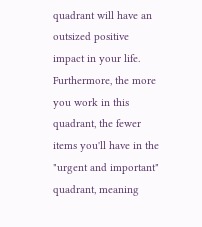quadrant will have an outsized positive impact in your life. Furthermore, the more you work in this quadrant, the fewer items you'll have in the "urgent and important" quadrant, meaning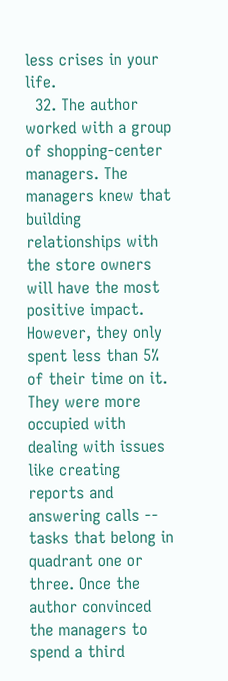less crises in your life.
  32. The author worked with a group of shopping-center managers. The managers knew that building relationships with the store owners will have the most positive impact. However, they only spent less than 5% of their time on it. They were more occupied with dealing with issues like creating reports and answering calls -- tasks that belong in quadrant one or three. Once the author convinced the managers to spend a third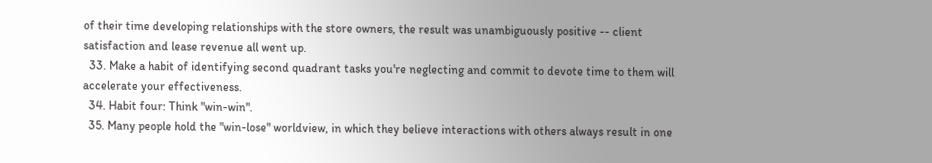of their time developing relationships with the store owners, the result was unambiguously positive -- client satisfaction and lease revenue all went up.
  33. Make a habit of identifying second quadrant tasks you're neglecting and commit to devote time to them will accelerate your effectiveness.
  34. Habit four: Think "win-win".
  35. Many people hold the "win-lose" worldview, in which they believe interactions with others always result in one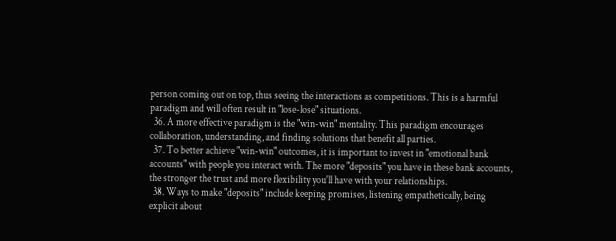person coming out on top, thus seeing the interactions as competitions. This is a harmful paradigm and will often result in "lose-lose" situations.
  36. A more effective paradigm is the "win-win" mentality. This paradigm encourages collaboration, understanding, and finding solutions that benefit all parties.
  37. To better achieve "win-win" outcomes, it is important to invest in "emotional bank accounts" with people you interact with. The more "deposits" you have in these bank accounts, the stronger the trust and more flexibility you'll have with your relationships.
  38. Ways to make "deposits" include keeping promises, listening empathetically, being explicit about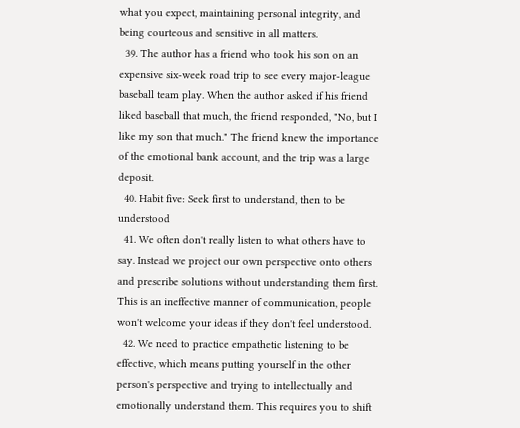what you expect, maintaining personal integrity, and being courteous and sensitive in all matters.
  39. The author has a friend who took his son on an expensive six-week road trip to see every major-league baseball team play. When the author asked if his friend liked baseball that much, the friend responded, "No, but I like my son that much." The friend knew the importance of the emotional bank account, and the trip was a large deposit.
  40. Habit five: Seek first to understand, then to be understood
  41. We often don't really listen to what others have to say. Instead we project our own perspective onto others and prescribe solutions without understanding them first. This is an ineffective manner of communication, people won't welcome your ideas if they don't feel understood.
  42. We need to practice empathetic listening to be effective, which means putting yourself in the other person's perspective and trying to intellectually and emotionally understand them. This requires you to shift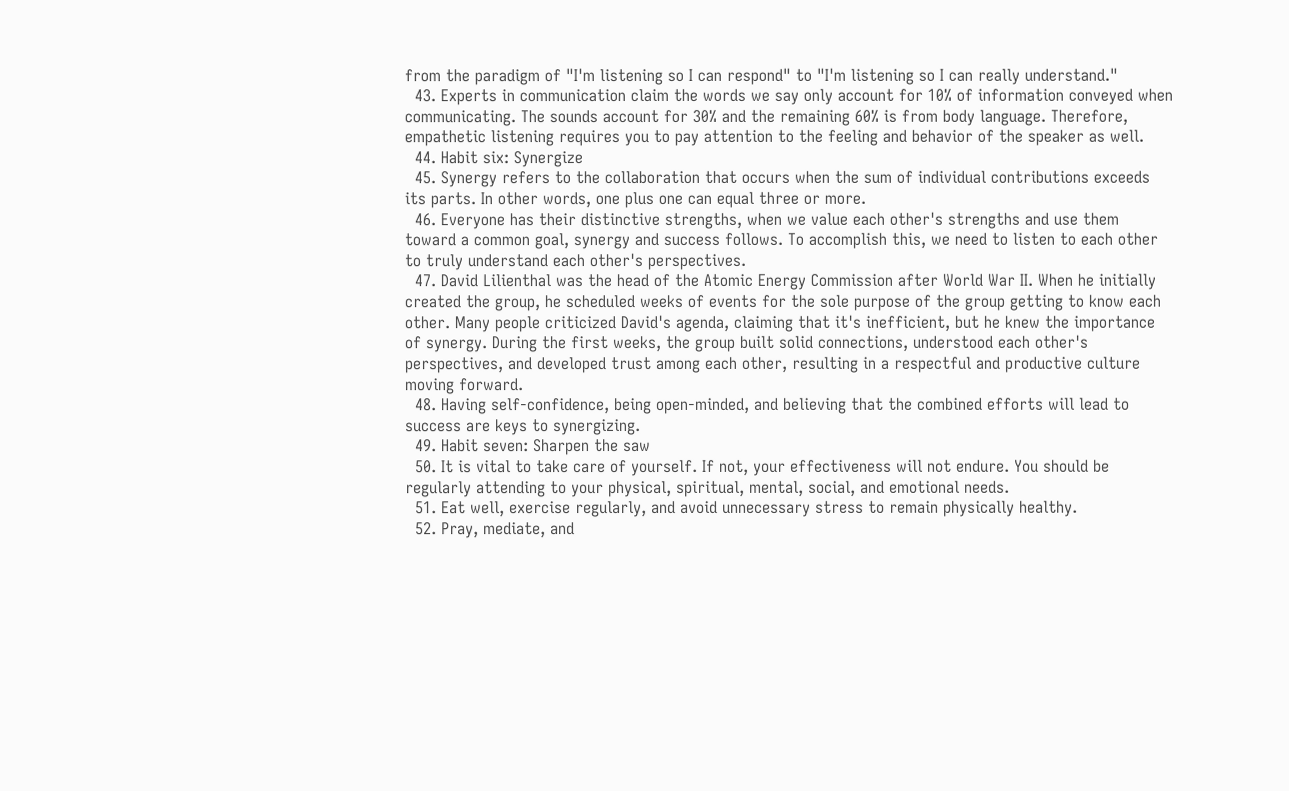from the paradigm of "I'm listening so I can respond" to "I'm listening so I can really understand."
  43. Experts in communication claim the words we say only account for 10% of information conveyed when communicating. The sounds account for 30% and the remaining 60% is from body language. Therefore, empathetic listening requires you to pay attention to the feeling and behavior of the speaker as well.
  44. Habit six: Synergize
  45. Synergy refers to the collaboration that occurs when the sum of individual contributions exceeds its parts. In other words, one plus one can equal three or more.
  46. Everyone has their distinctive strengths, when we value each other's strengths and use them toward a common goal, synergy and success follows. To accomplish this, we need to listen to each other to truly understand each other's perspectives.
  47. David Lilienthal was the head of the Atomic Energy Commission after World War II. When he initially created the group, he scheduled weeks of events for the sole purpose of the group getting to know each other. Many people criticized David's agenda, claiming that it's inefficient, but he knew the importance of synergy. During the first weeks, the group built solid connections, understood each other's perspectives, and developed trust among each other, resulting in a respectful and productive culture moving forward.
  48. Having self-confidence, being open-minded, and believing that the combined efforts will lead to success are keys to synergizing.
  49. Habit seven: Sharpen the saw
  50. It is vital to take care of yourself. If not, your effectiveness will not endure. You should be regularly attending to your physical, spiritual, mental, social, and emotional needs.
  51. Eat well, exercise regularly, and avoid unnecessary stress to remain physically healthy.
  52. Pray, mediate, and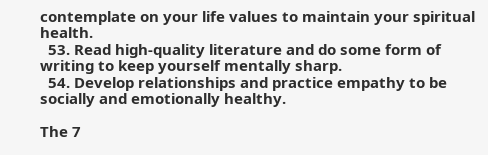contemplate on your life values to maintain your spiritual health.
  53. Read high-quality literature and do some form of writing to keep yourself mentally sharp.
  54. Develop relationships and practice empathy to be socially and emotionally healthy.

The 7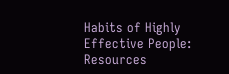Habits of Highly Effective People: Resources